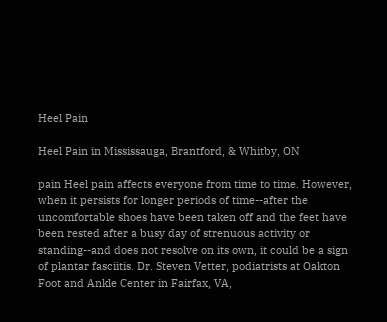Heel Pain

Heel Pain in Mississauga, Brantford, & Whitby, ON

pain Heel pain affects everyone from time to time. However, when it persists for longer periods of time--after the uncomfortable shoes have been taken off and the feet have been rested after a busy day of strenuous activity or standing--and does not resolve on its own, it could be a sign of plantar fasciitis. Dr. Steven Vetter, podiatrists at Oakton Foot and Ankle Center in Fairfax, VA,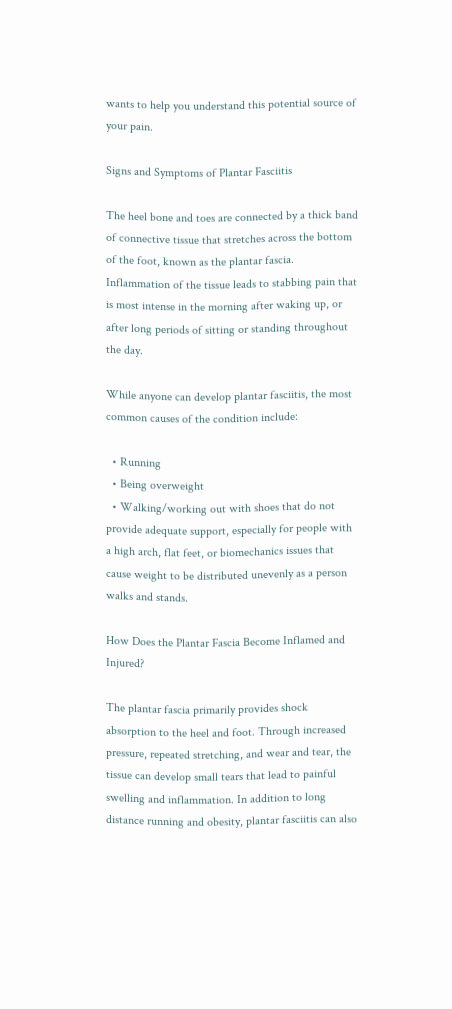wants to help you understand this potential source of your pain.

Signs and Symptoms of Plantar Fasciitis

The heel bone and toes are connected by a thick band of connective tissue that stretches across the bottom of the foot, known as the plantar fascia. Inflammation of the tissue leads to stabbing pain that is most intense in the morning after waking up, or after long periods of sitting or standing throughout the day.

While anyone can develop plantar fasciitis, the most common causes of the condition include:

  • Running
  • Being overweight
  • Walking/working out with shoes that do not provide adequate support, especially for people with a high arch, flat feet, or biomechanics issues that cause weight to be distributed unevenly as a person walks and stands.

How Does the Plantar Fascia Become Inflamed and Injured?

The plantar fascia primarily provides shock absorption to the heel and foot. Through increased pressure, repeated stretching, and wear and tear, the tissue can develop small tears that lead to painful swelling and inflammation. In addition to long distance running and obesity, plantar fasciitis can also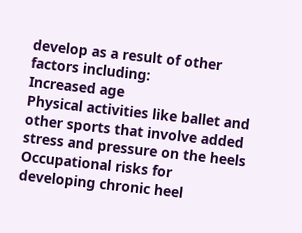develop as a result of other factors including:
Increased age
Physical activities like ballet and other sports that involve added stress and pressure on the heels
Occupational risks for developing chronic heel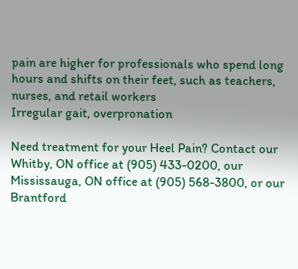pain are higher for professionals who spend long hours and shifts on their feet, such as teachers, nurses, and retail workers
Irregular gait, overpronation

Need treatment for your Heel Pain? Contact our Whitby, ON office at (905) 433-0200, our Mississauga, ON office at (905) 568-3800, or our Brantford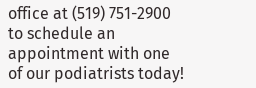office at (519) 751-2900 to schedule an appointment with one of our podiatrists today!